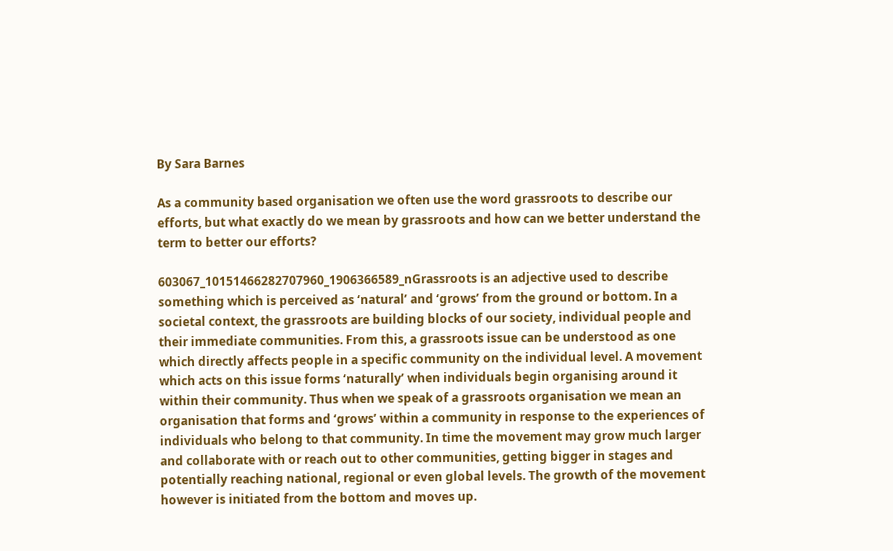By Sara Barnes

As a community based organisation we often use the word grassroots to describe our efforts, but what exactly do we mean by grassroots and how can we better understand the term to better our efforts?

603067_10151466282707960_1906366589_nGrassroots is an adjective used to describe something which is perceived as ‘natural’ and ‘grows’ from the ground or bottom. In a societal context, the grassroots are building blocks of our society, individual people and their immediate communities. From this, a grassroots issue can be understood as one which directly affects people in a specific community on the individual level. A movement which acts on this issue forms ‘naturally’ when individuals begin organising around it within their community. Thus when we speak of a grassroots organisation we mean an organisation that forms and ‘grows’ within a community in response to the experiences of individuals who belong to that community. In time the movement may grow much larger and collaborate with or reach out to other communities, getting bigger in stages and potentially reaching national, regional or even global levels. The growth of the movement however is initiated from the bottom and moves up.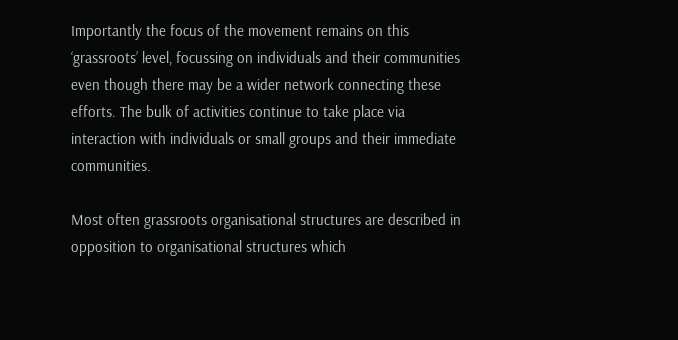Importantly the focus of the movement remains on this ‘grassroots’ level, focussing on individuals and their communities even though there may be a wider network connecting these efforts. The bulk of activities continue to take place via interaction with individuals or small groups and their immediate communities.

Most often grassroots organisational structures are described in opposition to organisational structures which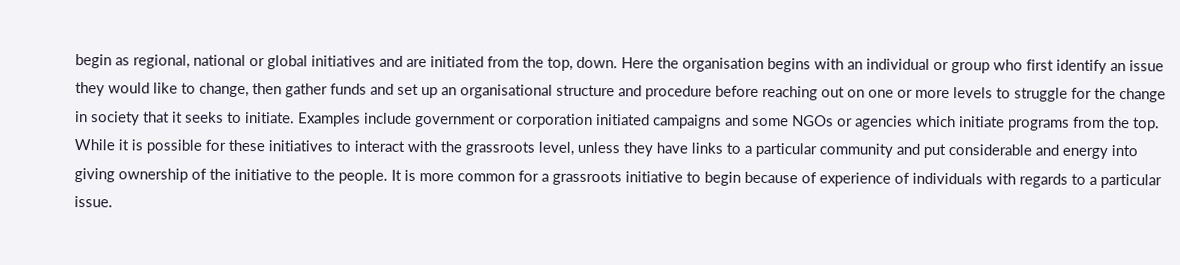begin as regional, national or global initiatives and are initiated from the top, down. Here the organisation begins with an individual or group who first identify an issue they would like to change, then gather funds and set up an organisational structure and procedure before reaching out on one or more levels to struggle for the change in society that it seeks to initiate. Examples include government or corporation initiated campaigns and some NGOs or agencies which initiate programs from the top. While it is possible for these initiatives to interact with the grassroots level, unless they have links to a particular community and put considerable and energy into giving ownership of the initiative to the people. It is more common for a grassroots initiative to begin because of experience of individuals with regards to a particular issue.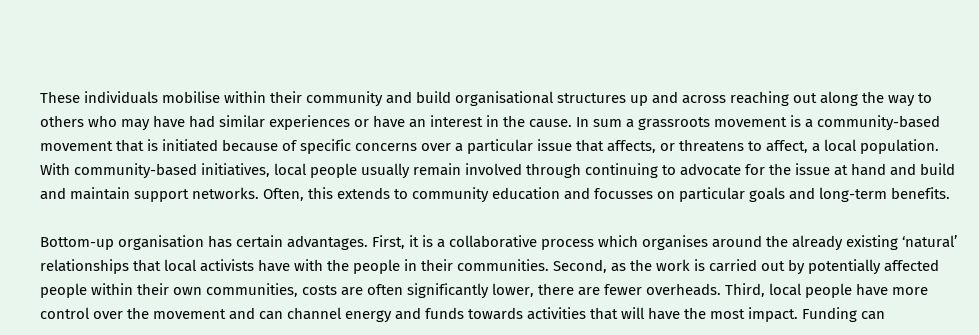These individuals mobilise within their community and build organisational structures up and across reaching out along the way to others who may have had similar experiences or have an interest in the cause. In sum a grassroots movement is a community-based movement that is initiated because of specific concerns over a particular issue that affects, or threatens to affect, a local population. With community-based initiatives, local people usually remain involved through continuing to advocate for the issue at hand and build and maintain support networks. Often, this extends to community education and focusses on particular goals and long-term benefits.

Bottom-up organisation has certain advantages. First, it is a collaborative process which organises around the already existing ‘natural’ relationships that local activists have with the people in their communities. Second, as the work is carried out by potentially affected people within their own communities, costs are often significantly lower, there are fewer overheads. Third, local people have more control over the movement and can channel energy and funds towards activities that will have the most impact. Funding can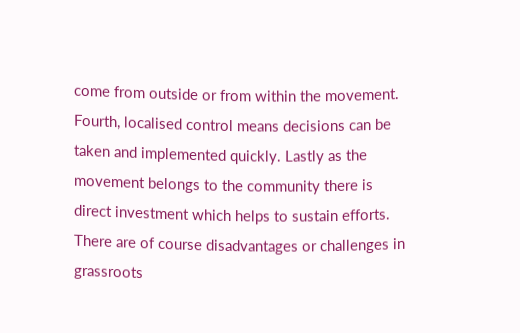come from outside or from within the movement. Fourth, localised control means decisions can be taken and implemented quickly. Lastly as the movement belongs to the community there is direct investment which helps to sustain efforts. There are of course disadvantages or challenges in grassroots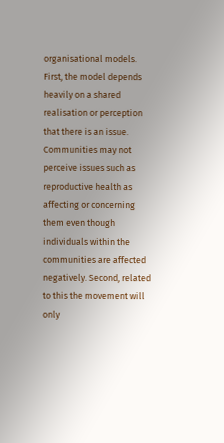organisational models. First, the model depends heavily on a shared realisation or perception that there is an issue. Communities may not perceive issues such as reproductive health as affecting or concerning them even though individuals within the communities are affected negatively. Second, related to this the movement will only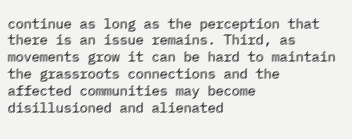continue as long as the perception that there is an issue remains. Third, as movements grow it can be hard to maintain the grassroots connections and the affected communities may become disillusioned and alienated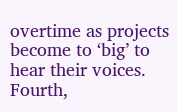overtime as projects become to ‘big’ to hear their voices. Fourth,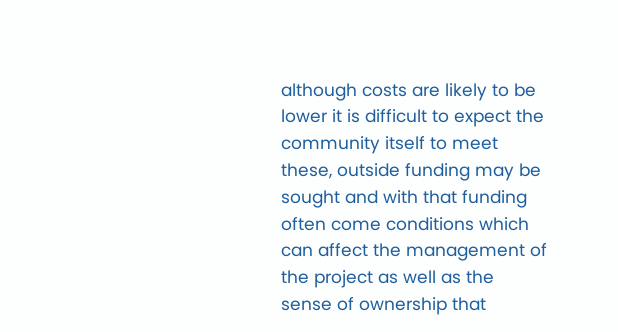although costs are likely to be lower it is difficult to expect the community itself to meet these, outside funding may be sought and with that funding often come conditions which can affect the management of the project as well as the sense of ownership that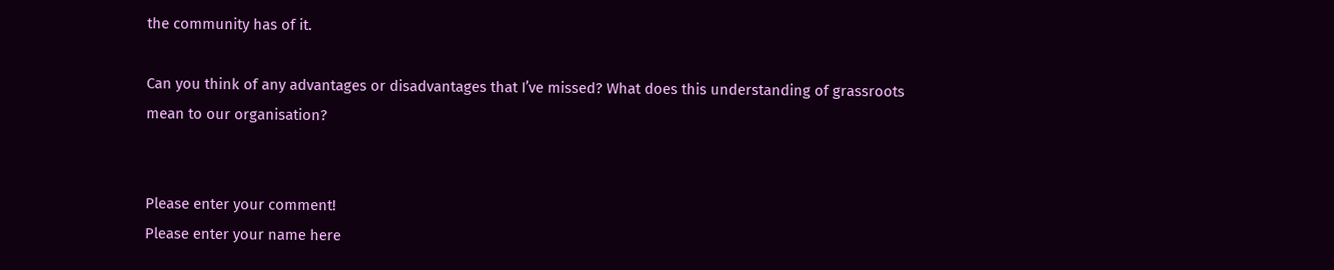the community has of it.

Can you think of any advantages or disadvantages that I’ve missed? What does this understanding of grassroots mean to our organisation?


Please enter your comment!
Please enter your name here